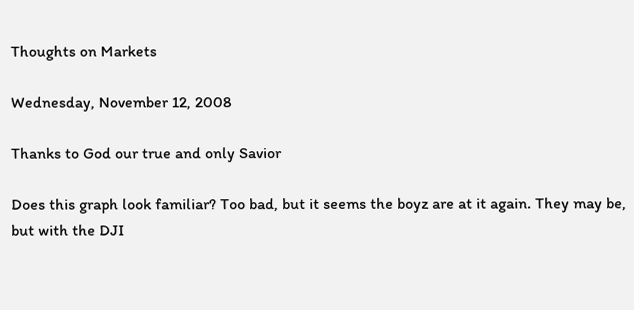Thoughts on Markets

Wednesday, November 12, 2008

Thanks to God our true and only Savior

Does this graph look familiar? Too bad, but it seems the boyz are at it again. They may be, but with the DJI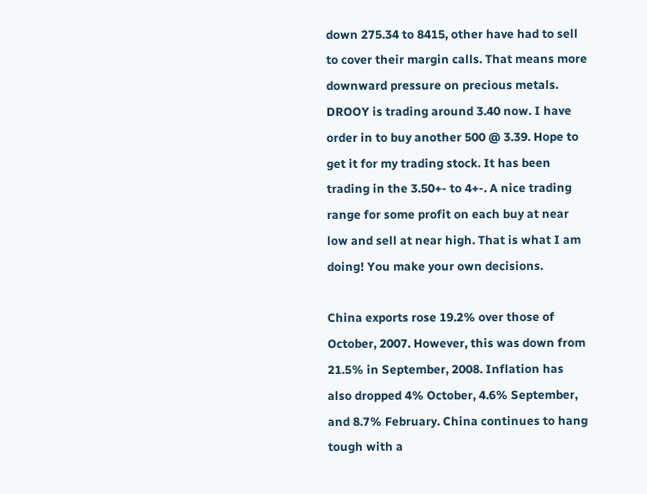down 275.34 to 8415, other have had to sell to cover their margin calls. That means more downward pressure on precious metals. DROOY is trading around 3.40 now. I have order in to buy another 500 @ 3.39. Hope to get it for my trading stock. It has been trading in the 3.50+- to 4+-. A nice trading range for some profit on each buy at near low and sell at near high. That is what I am doing! You make your own decisions.

China exports rose 19.2% over those of October, 2007. However, this was down from 21.5% in September, 2008. Inflation has also dropped 4% October, 4.6% September, and 8.7% February. China continues to hang tough with a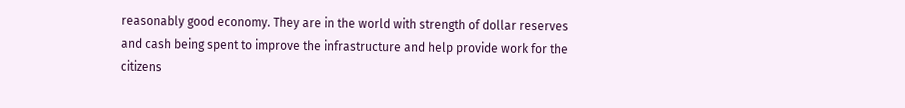reasonably good economy. They are in the world with strength of dollar reserves and cash being spent to improve the infrastructure and help provide work for the citizens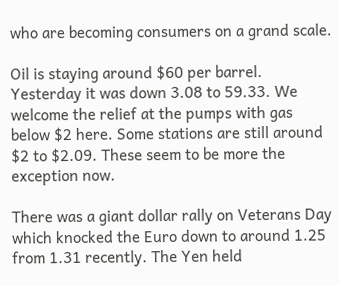who are becoming consumers on a grand scale.

Oil is staying around $60 per barrel. Yesterday it was down 3.08 to 59.33. We welcome the relief at the pumps with gas below $2 here. Some stations are still around $2 to $2.09. These seem to be more the exception now.

There was a giant dollar rally on Veterans Day which knocked the Euro down to around 1.25 from 1.31 recently. The Yen held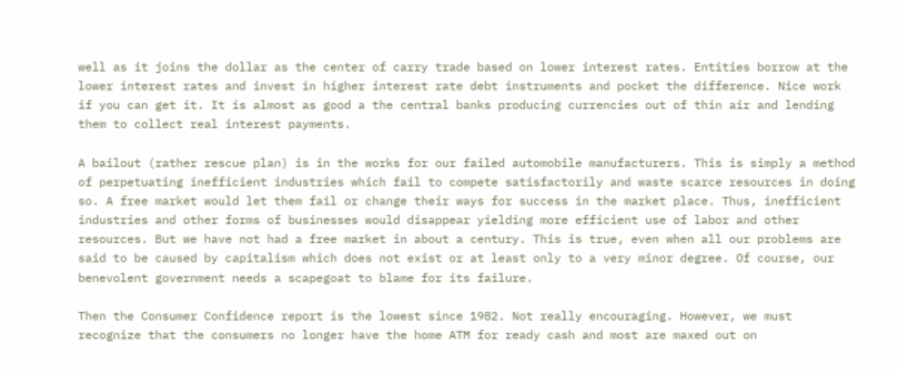well as it joins the dollar as the center of carry trade based on lower interest rates. Entities borrow at the lower interest rates and invest in higher interest rate debt instruments and pocket the difference. Nice work if you can get it. It is almost as good a the central banks producing currencies out of thin air and lending them to collect real interest payments.

A bailout (rather rescue plan) is in the works for our failed automobile manufacturers. This is simply a method of perpetuating inefficient industries which fail to compete satisfactorily and waste scarce resources in doing so. A free market would let them fail or change their ways for success in the market place. Thus, inefficient industries and other forms of businesses would disappear yielding more efficient use of labor and other resources. But we have not had a free market in about a century. This is true, even when all our problems are said to be caused by capitalism which does not exist or at least only to a very minor degree. Of course, our benevolent government needs a scapegoat to blame for its failure.

Then the Consumer Confidence report is the lowest since 1982. Not really encouraging. However, we must recognize that the consumers no longer have the home ATM for ready cash and most are maxed out on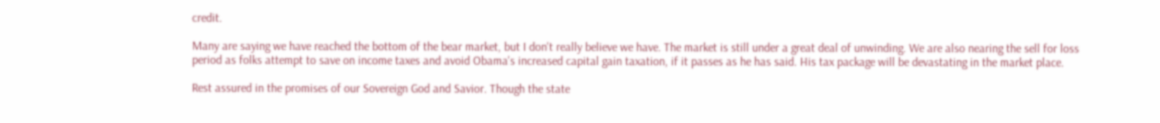credit.

Many are saying we have reached the bottom of the bear market, but I don't really believe we have. The market is still under a great deal of unwinding. We are also nearing the sell for loss period as folks attempt to save on income taxes and avoid Obama's increased capital gain taxation, if it passes as he has said. His tax package will be devastating in the market place.

Rest assured in the promises of our Sovereign God and Savior. Though the state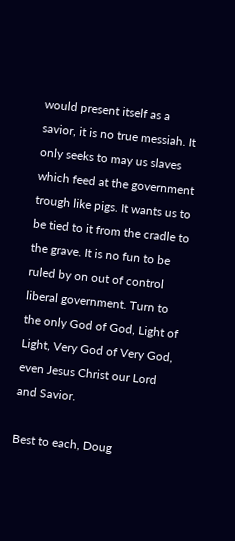would present itself as a savior, it is no true messiah. It only seeks to may us slaves which feed at the government trough like pigs. It wants us to be tied to it from the cradle to the grave. It is no fun to be ruled by on out of control liberal government. Turn to the only God of God, Light of Light, Very God of Very God, even Jesus Christ our Lord and Savior.

Best to each, Doug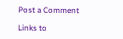Post a Comment

Links to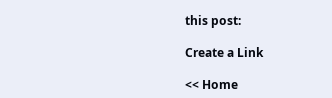this post:

Create a Link

<< Home